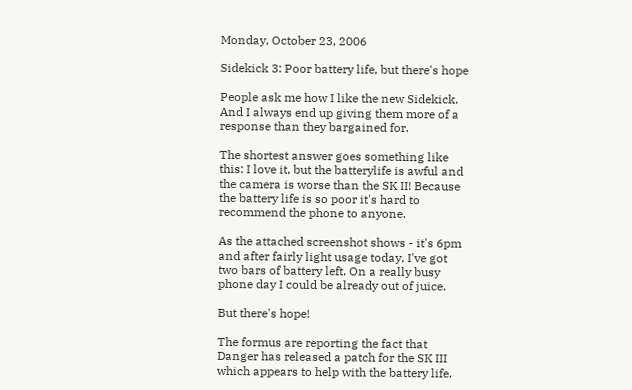Monday, October 23, 2006

Sidekick 3: Poor battery life, but there's hope

People ask me how I like the new Sidekick. And I always end up giving them more of a response than they bargained for.

The shortest answer goes something like this: I love it, but the batterylife is awful and the camera is worse than the SK II! Because the battery life is so poor it's hard to recommend the phone to anyone.

As the attached screenshot shows - it's 6pm and after fairly light usage today, I've got two bars of battery left. On a really busy phone day I could be already out of juice.

But there's hope!

The formus are reporting the fact that Danger has released a patch for the SK III which appears to help with the battery life.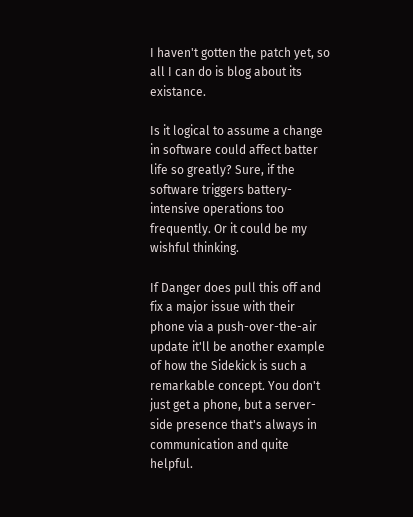I haven't gotten the patch yet, so all I can do is blog about its existance.

Is it logical to assume a change in software could affect batter life so greatly? Sure, if the software triggers battery-intensive operations too frequently. Or it could be my wishful thinking.

If Danger does pull this off and fix a major issue with their phone via a push-over-the-air update it'll be another example of how the Sidekick is such a remarkable concept. You don't just get a phone, but a server-side presence that's always in communication and quite helpful.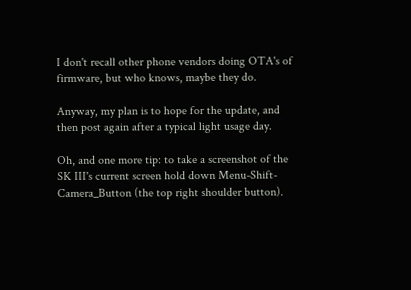I don't recall other phone vendors doing OTA's of firmware, but who knows, maybe they do.

Anyway, my plan is to hope for the update, and then post again after a typical light usage day.

Oh, and one more tip: to take a screenshot of the SK III's current screen hold down Menu-Shift-Camera_Button (the top right shoulder button).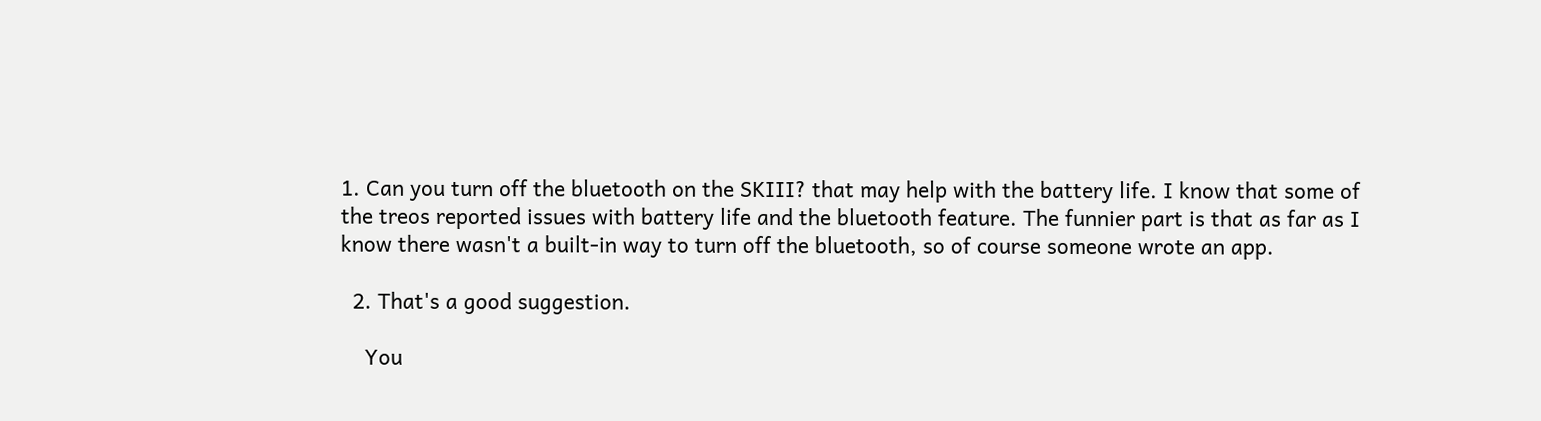1. Can you turn off the bluetooth on the SKIII? that may help with the battery life. I know that some of the treos reported issues with battery life and the bluetooth feature. The funnier part is that as far as I know there wasn't a built-in way to turn off the bluetooth, so of course someone wrote an app.

  2. That's a good suggestion.

    You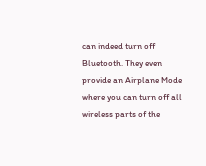can indeed turn off Bluetooth. They even provide an Airplane Mode where you can turn off all wireless parts of the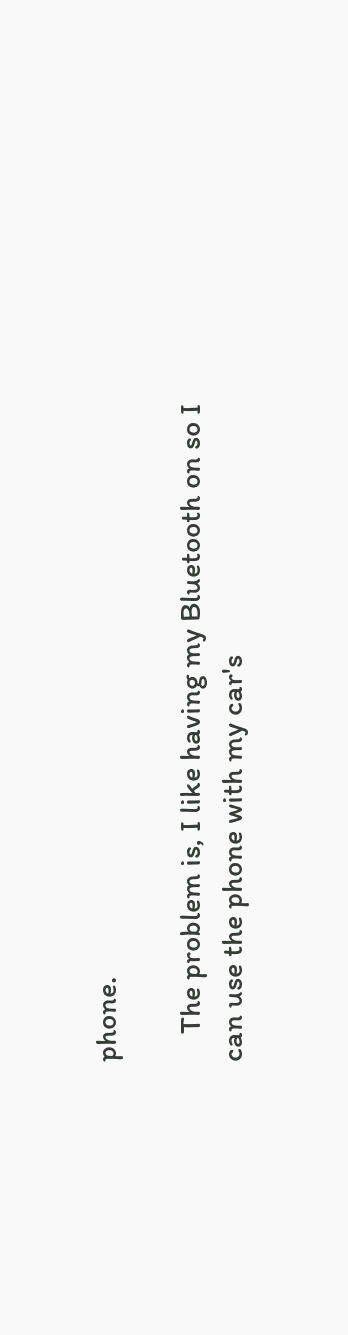phone.

    The problem is, I like having my Bluetooth on so I can use the phone with my car's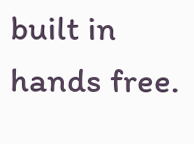built in hands free.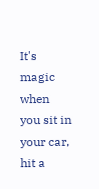It's magic when you sit in your car, hit a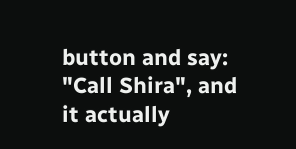button and say: "Call Shira", and it actually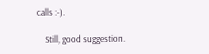calls :-).

    Still, good suggestion.